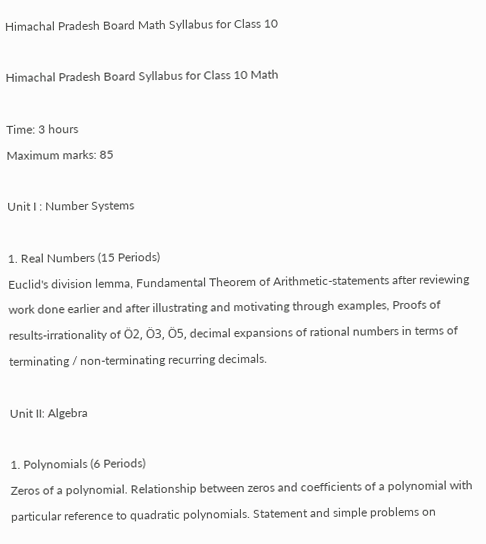Himachal Pradesh Board Math Syllabus for Class 10

Himachal Pradesh Board Syllabus for Class 10 Math

Time: 3 hours
Maximum marks: 85

Unit I : Number Systems

1. Real Numbers (15 Periods)
Euclid's division lemma, Fundamental Theorem of Arithmetic-statements after reviewing work done earlier and after illustrating and motivating through examples, Proofs of results-irrationality of Ö2, Ö3, Ö5, decimal expansions of rational numbers in terms of terminating / non-terminating recurring decimals.

Unit II: Algebra

1. Polynomials (6 Periods)
Zeros of a polynomial. Relationship between zeros and coefficients of a polynomial with particular reference to quadratic polynomials. Statement and simple problems on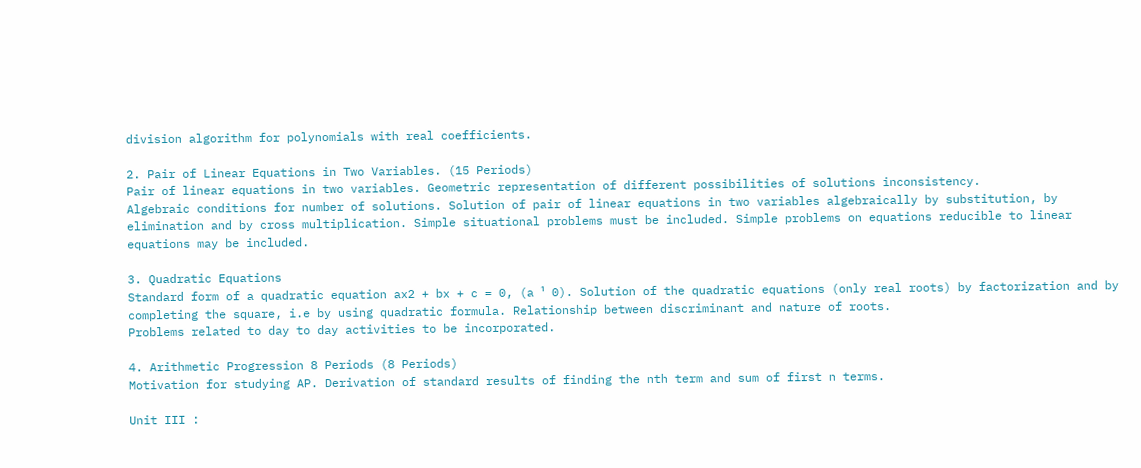division algorithm for polynomials with real coefficients.

2. Pair of Linear Equations in Two Variables. (15 Periods)
Pair of linear equations in two variables. Geometric representation of different possibilities of solutions inconsistency.
Algebraic conditions for number of solutions. Solution of pair of linear equations in two variables algebraically by substitution, by elimination and by cross multiplication. Simple situational problems must be included. Simple problems on equations reducible to linear equations may be included.

3. Quadratic Equations
Standard form of a quadratic equation ax2 + bx + c = 0, (a ¹ 0). Solution of the quadratic equations (only real roots) by factorization and by completing the square, i.e by using quadratic formula. Relationship between discriminant and nature of roots.
Problems related to day to day activities to be incorporated.

4. Arithmetic Progression 8 Periods (8 Periods)
Motivation for studying AP. Derivation of standard results of finding the nth term and sum of first n terms.

Unit III :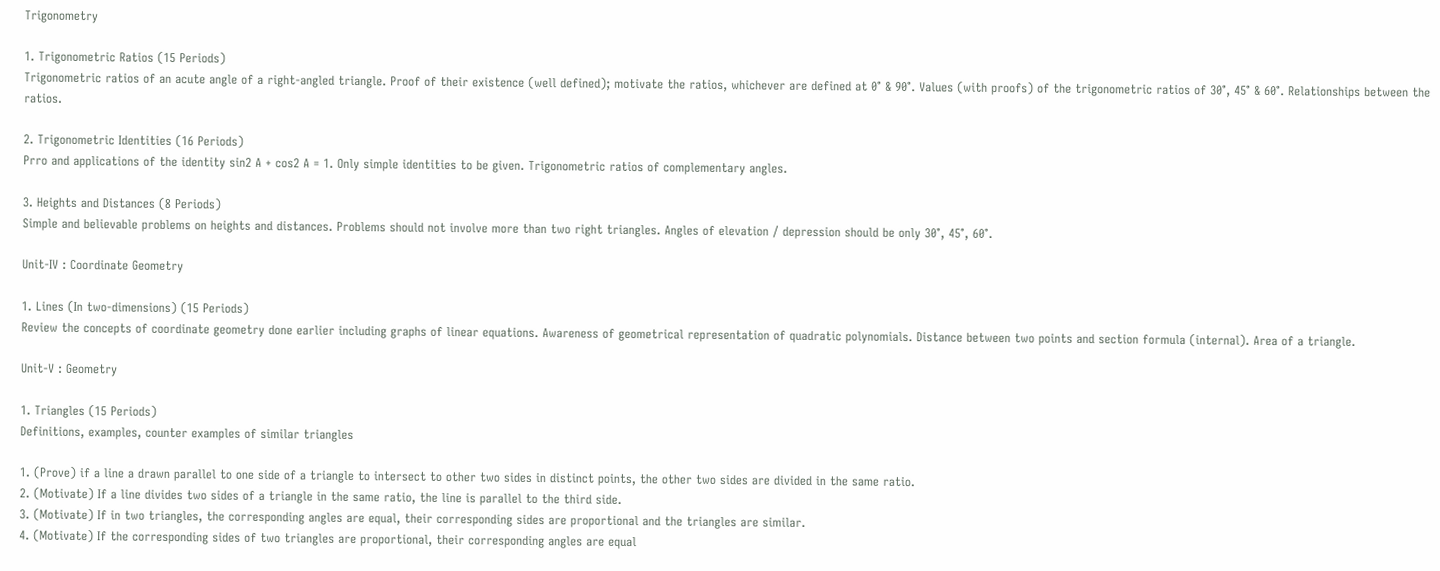Trigonometry

1. Trigonometric Ratios (15 Periods)
Trigonometric ratios of an acute angle of a right-angled triangle. Proof of their existence (well defined); motivate the ratios, whichever are defined at 0° & 90°. Values (with proofs) of the trigonometric ratios of 30°, 45° & 60°. Relationships between the ratios.

2. Trigonometric Identities (16 Periods)
Prro and applications of the identity sin2 A + cos2 A = 1. Only simple identities to be given. Trigonometric ratios of complementary angles.

3. Heights and Distances (8 Periods)
Simple and believable problems on heights and distances. Problems should not involve more than two right triangles. Angles of elevation / depression should be only 30°, 45°, 60°.

Unit-IV : Coordinate Geometry

1. Lines (In two-dimensions) (15 Periods)
Review the concepts of coordinate geometry done earlier including graphs of linear equations. Awareness of geometrical representation of quadratic polynomials. Distance between two points and section formula (internal). Area of a triangle.

Unit-V : Geometry

1. Triangles (15 Periods)
Definitions, examples, counter examples of similar triangles

1. (Prove) if a line a drawn parallel to one side of a triangle to intersect to other two sides in distinct points, the other two sides are divided in the same ratio.
2. (Motivate) If a line divides two sides of a triangle in the same ratio, the line is parallel to the third side.
3. (Motivate) If in two triangles, the corresponding angles are equal, their corresponding sides are proportional and the triangles are similar.
4. (Motivate) If the corresponding sides of two triangles are proportional, their corresponding angles are equal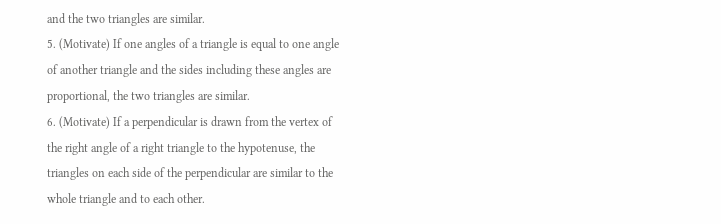and the two triangles are similar.
5. (Motivate) If one angles of a triangle is equal to one angle of another triangle and the sides including these angles are proportional, the two triangles are similar.
6. (Motivate) If a perpendicular is drawn from the vertex of the right angle of a right triangle to the hypotenuse, the triangles on each side of the perpendicular are similar to the whole triangle and to each other.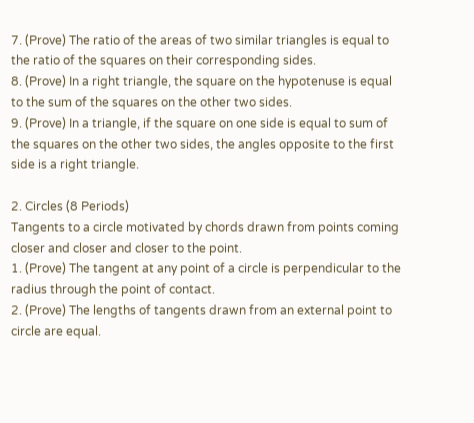7. (Prove) The ratio of the areas of two similar triangles is equal to the ratio of the squares on their corresponding sides.
8. (Prove) In a right triangle, the square on the hypotenuse is equal to the sum of the squares on the other two sides.
9. (Prove) In a triangle, if the square on one side is equal to sum of the squares on the other two sides, the angles opposite to the first side is a right triangle.

2. Circles (8 Periods)
Tangents to a circle motivated by chords drawn from points coming closer and closer and closer to the point.
1. (Prove) The tangent at any point of a circle is perpendicular to the radius through the point of contact.
2. (Prove) The lengths of tangents drawn from an external point to circle are equal.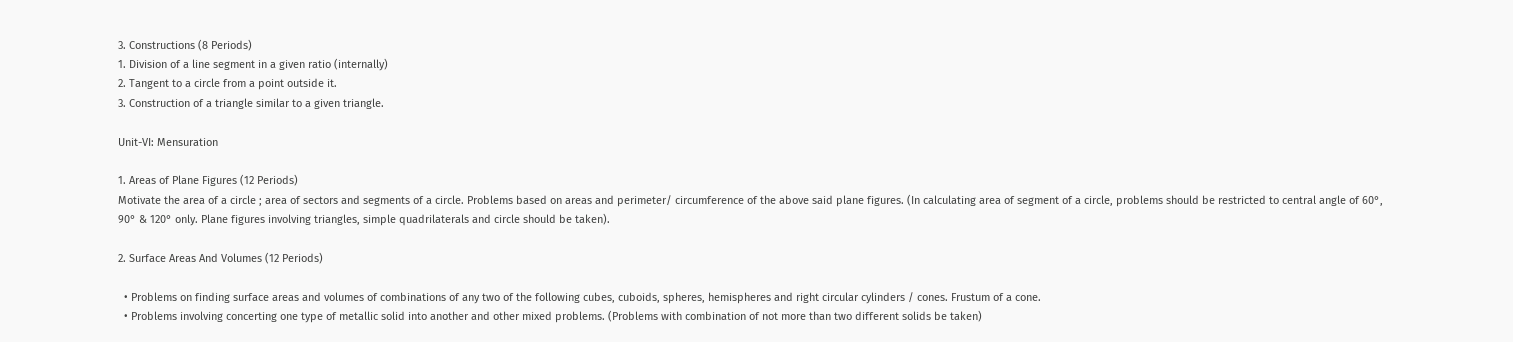3. Constructions (8 Periods)
1. Division of a line segment in a given ratio (internally)
2. Tangent to a circle from a point outside it.
3. Construction of a triangle similar to a given triangle.

Unit-VI: Mensuration

1. Areas of Plane Figures (12 Periods)
Motivate the area of a circle ; area of sectors and segments of a circle. Problems based on areas and perimeter/ circumference of the above said plane figures. (In calculating area of segment of a circle, problems should be restricted to central angle of 60°, 90° & 120° only. Plane figures involving triangles, simple quadrilaterals and circle should be taken).

2. Surface Areas And Volumes (12 Periods)

  • Problems on finding surface areas and volumes of combinations of any two of the following cubes, cuboids, spheres, hemispheres and right circular cylinders / cones. Frustum of a cone.
  • Problems involving concerting one type of metallic solid into another and other mixed problems. (Problems with combination of not more than two different solids be taken)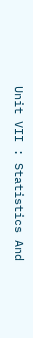Unit VII : Statistics And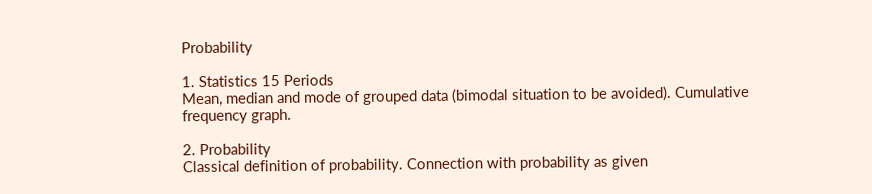Probability

1. Statistics 15 Periods
Mean, median and mode of grouped data (bimodal situation to be avoided). Cumulative frequency graph.

2. Probability
Classical definition of probability. Connection with probability as given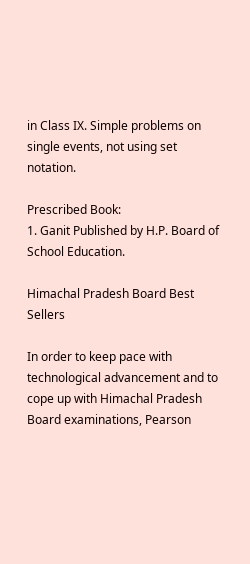in Class IX. Simple problems on single events, not using set notation.

Prescribed Book:
1. Ganit Published by H.P. Board of School Education.

Himachal Pradesh Board Best Sellers

In order to keep pace with technological advancement and to cope up with Himachal Pradesh Board examinations, Pearson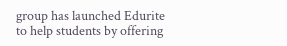group has launched Edurite to help students by offering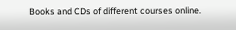Books and CDs of different courses online.